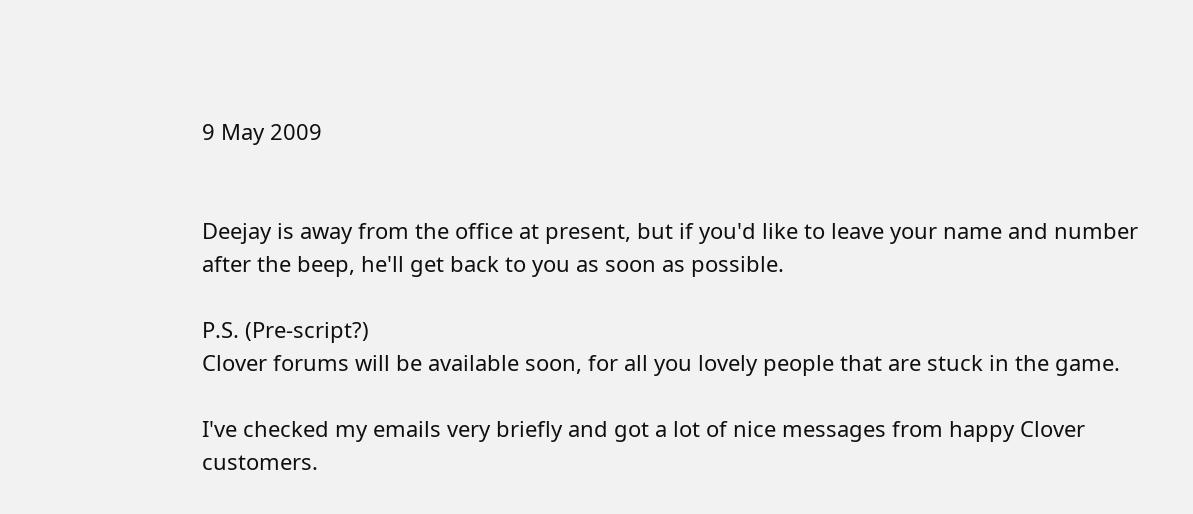9 May 2009


Deejay is away from the office at present, but if you'd like to leave your name and number after the beep, he'll get back to you as soon as possible.

P.S. (Pre-script?)
Clover forums will be available soon, for all you lovely people that are stuck in the game.

I've checked my emails very briefly and got a lot of nice messages from happy Clover customers.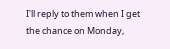I'll reply to them when I get the chance on Monday,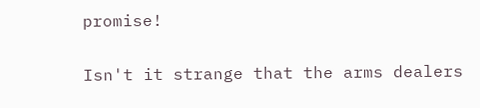promise!

Isn't it strange that the arms dealers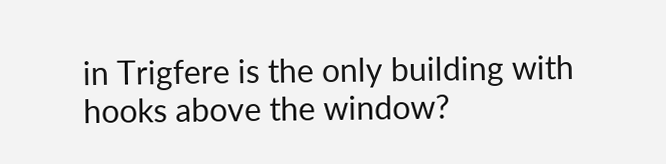in Trigfere is the only building with hooks above the window?